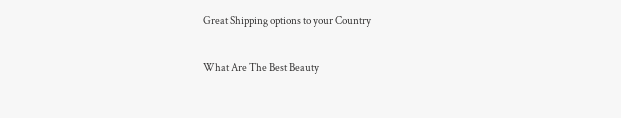Great Shipping options to your Country

What Are The Best Beauty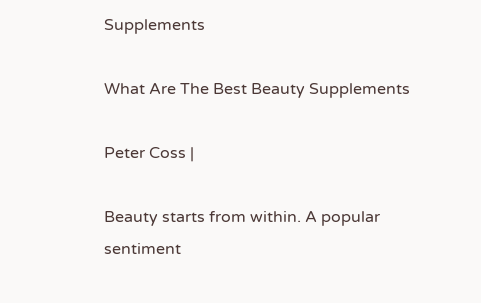Supplements

What Are The Best Beauty Supplements

Peter Coss |

Beauty starts from within. A popular sentiment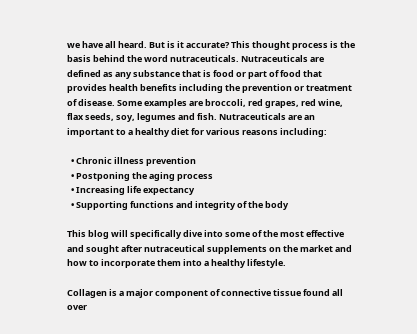we have all heard. But is it accurate? This thought process is the basis behind the word nutraceuticals. Nutraceuticals are defined as any substance that is food or part of food that provides health benefits including the prevention or treatment of disease. Some examples are broccoli, red grapes, red wine, flax seeds, soy, legumes and fish. Nutraceuticals are an important to a healthy diet for various reasons including:

  • Chronic illness prevention
  • Postponing the aging process
  • Increasing life expectancy
  • Supporting functions and integrity of the body

This blog will specifically dive into some of the most effective and sought after nutraceutical supplements on the market and how to incorporate them into a healthy lifestyle.

Collagen is a major component of connective tissue found all over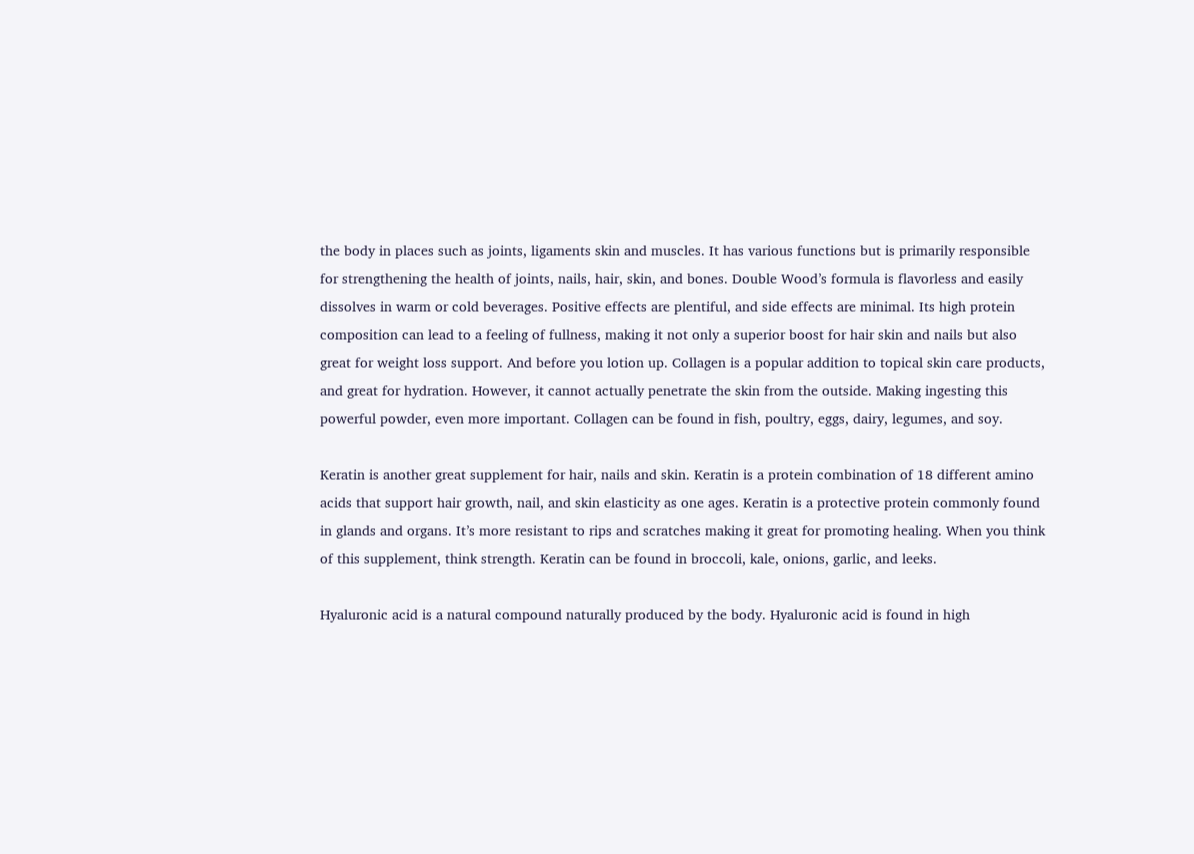the body in places such as joints, ligaments skin and muscles. It has various functions but is primarily responsible for strengthening the health of joints, nails, hair, skin, and bones. Double Wood’s formula is flavorless and easily dissolves in warm or cold beverages. Positive effects are plentiful, and side effects are minimal. Its high protein composition can lead to a feeling of fullness, making it not only a superior boost for hair skin and nails but also great for weight loss support. And before you lotion up. Collagen is a popular addition to topical skin care products, and great for hydration. However, it cannot actually penetrate the skin from the outside. Making ingesting this powerful powder, even more important. Collagen can be found in fish, poultry, eggs, dairy, legumes, and soy.

Keratin is another great supplement for hair, nails and skin. Keratin is a protein combination of 18 different amino acids that support hair growth, nail, and skin elasticity as one ages. Keratin is a protective protein commonly found in glands and organs. It’s more resistant to rips and scratches making it great for promoting healing. When you think of this supplement, think strength. Keratin can be found in broccoli, kale, onions, garlic, and leeks.

Hyaluronic acid is a natural compound naturally produced by the body. Hyaluronic acid is found in high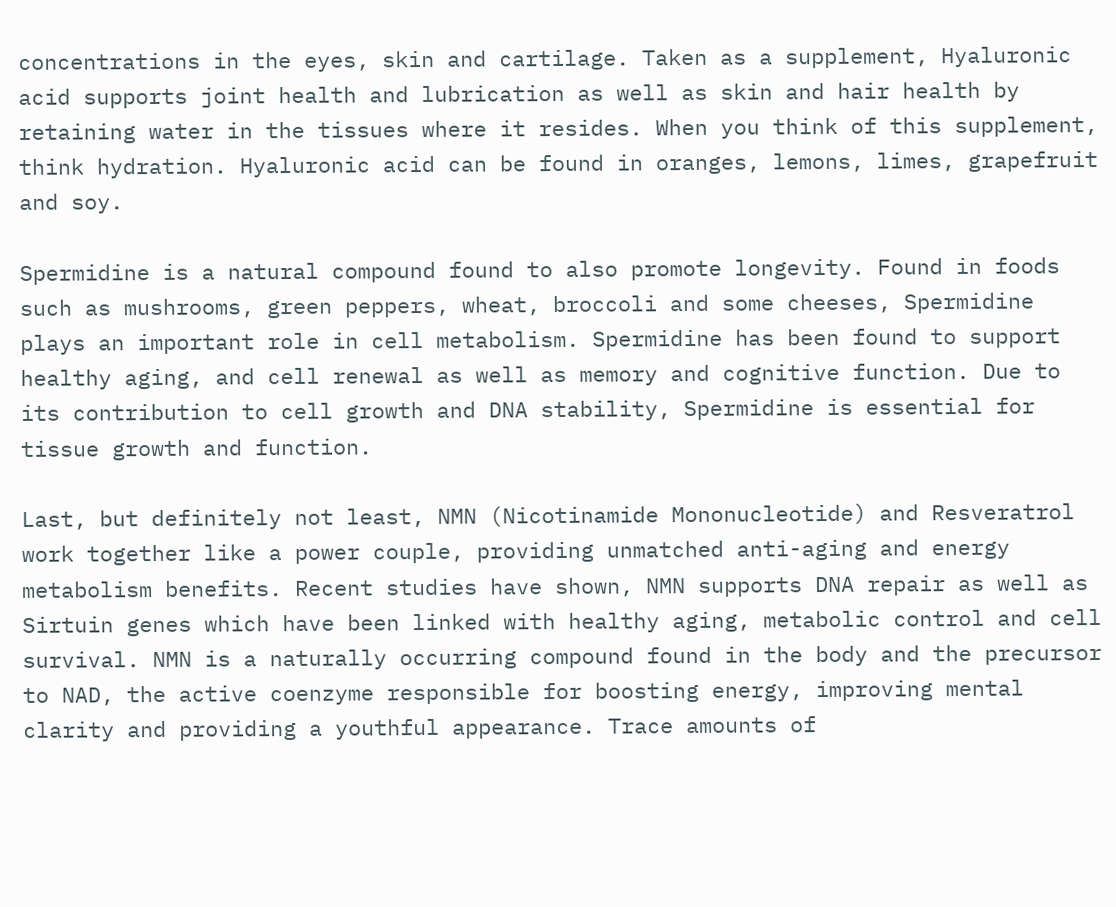concentrations in the eyes, skin and cartilage. Taken as a supplement, Hyaluronic acid supports joint health and lubrication as well as skin and hair health by retaining water in the tissues where it resides. When you think of this supplement, think hydration. Hyaluronic acid can be found in oranges, lemons, limes, grapefruit and soy.

Spermidine is a natural compound found to also promote longevity. Found in foods such as mushrooms, green peppers, wheat, broccoli and some cheeses, Spermidine plays an important role in cell metabolism. Spermidine has been found to support healthy aging, and cell renewal as well as memory and cognitive function. Due to its contribution to cell growth and DNA stability, Spermidine is essential for tissue growth and function.

Last, but definitely not least, NMN (Nicotinamide Mononucleotide) and Resveratrol work together like a power couple, providing unmatched anti-aging and energy metabolism benefits. Recent studies have shown, NMN supports DNA repair as well as Sirtuin genes which have been linked with healthy aging, metabolic control and cell survival. NMN is a naturally occurring compound found in the body and the precursor to NAD, the active coenzyme responsible for boosting energy, improving mental clarity and providing a youthful appearance. Trace amounts of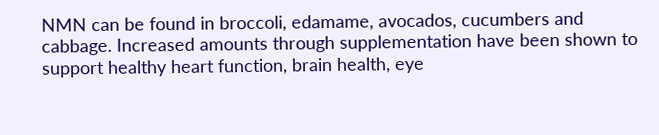NMN can be found in broccoli, edamame, avocados, cucumbers and cabbage. Increased amounts through supplementation have been shown to support healthy heart function, brain health, eye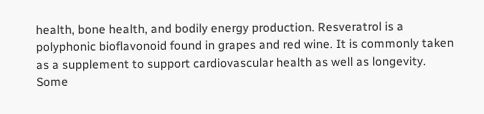health, bone health, and bodily energy production. Resveratrol is a polyphonic bioflavonoid found in grapes and red wine. It is commonly taken as a supplement to support cardiovascular health as well as longevity. Some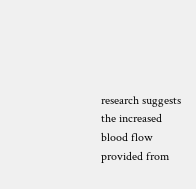research suggests the increased blood flow provided from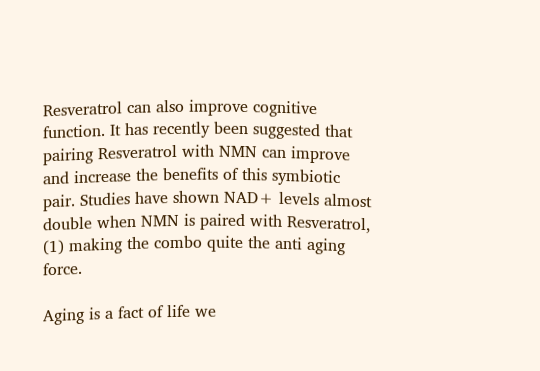Resveratrol can also improve cognitive function. It has recently been suggested that pairing Resveratrol with NMN can improve and increase the benefits of this symbiotic pair. Studies have shown NAD+ levels almost double when NMN is paired with Resveratrol, (1) making the combo quite the anti aging force.

Aging is a fact of life we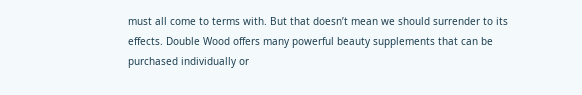must all come to terms with. But that doesn’t mean we should surrender to its effects. Double Wood offers many powerful beauty supplements that can be purchased individually or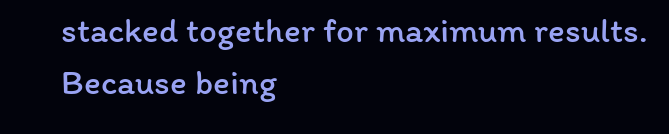stacked together for maximum results. Because being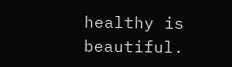healthy is beautiful.